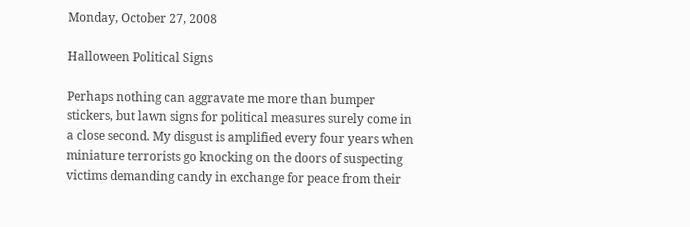Monday, October 27, 2008

Halloween Political Signs

Perhaps nothing can aggravate me more than bumper stickers, but lawn signs for political measures surely come in a close second. My disgust is amplified every four years when miniature terrorists go knocking on the doors of suspecting victims demanding candy in exchange for peace from their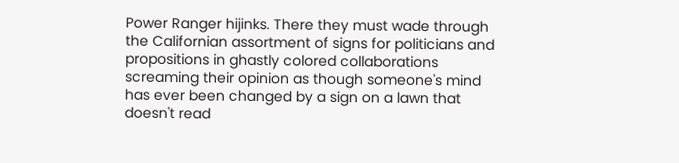Power Ranger hijinks. There they must wade through the Californian assortment of signs for politicians and propositions in ghastly colored collaborations screaming their opinion as though someone's mind has ever been changed by a sign on a lawn that doesn't read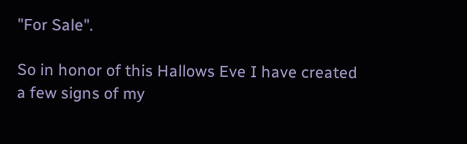"For Sale".

So in honor of this Hallows Eve I have created a few signs of my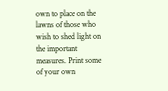own to place on the lawns of those who wish to shed light on the important measures. Print some of your own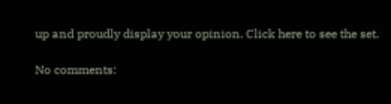up and proudly display your opinion. Click here to see the set.

No comments: